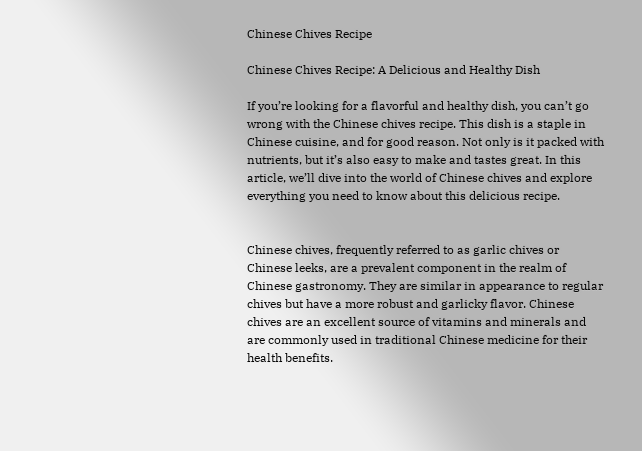Chinese Chives Recipe

Chinese Chives Recipe: A Delicious and Healthy Dish

If you’re looking for a flavorful and healthy dish, you can’t go wrong with the Chinese chives recipe. This dish is a staple in Chinese cuisine, and for good reason. Not only is it packed with nutrients, but it’s also easy to make and tastes great. In this article, we’ll dive into the world of Chinese chives and explore everything you need to know about this delicious recipe.


Chinese chives, frequently referred to as garlic chives or Chinese leeks, are a prevalent component in the realm of Chinese gastronomy. They are similar in appearance to regular chives but have a more robust and garlicky flavor. Chinese chives are an excellent source of vitamins and minerals and are commonly used in traditional Chinese medicine for their health benefits.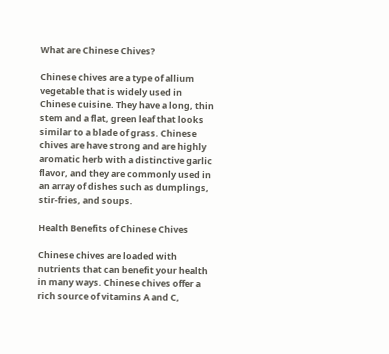What are Chinese Chives?

Chinese chives are a type of allium vegetable that is widely used in Chinese cuisine. They have a long, thin stem and a flat, green leaf that looks similar to a blade of grass. Chinese chives are have strong and are highly aromatic herb with a distinctive garlic flavor, and they are commonly used in an array of dishes such as dumplings, stir-fries, and soups.

Health Benefits of Chinese Chives

Chinese chives are loaded with nutrients that can benefit your health in many ways. Chinese chives offer a rich source of vitamins A and C,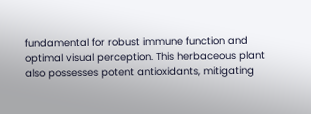fundamental for robust immune function and optimal visual perception. This herbaceous plant also possesses potent antioxidants, mitigating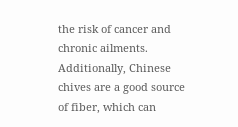the risk of cancer and chronic ailments. Additionally, Chinese chives are a good source of fiber, which can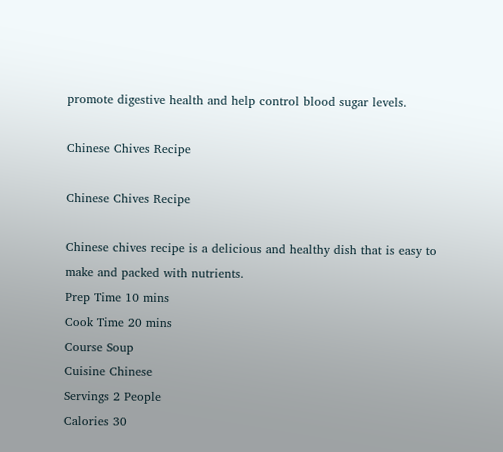promote digestive health and help control blood sugar levels.

Chinese Chives Recipe

Chinese Chives Recipe

Chinese chives recipe is a delicious and healthy dish that is easy to make and packed with nutrients.
Prep Time 10 mins
Cook Time 20 mins
Course Soup
Cuisine Chinese
Servings 2 People
Calories 30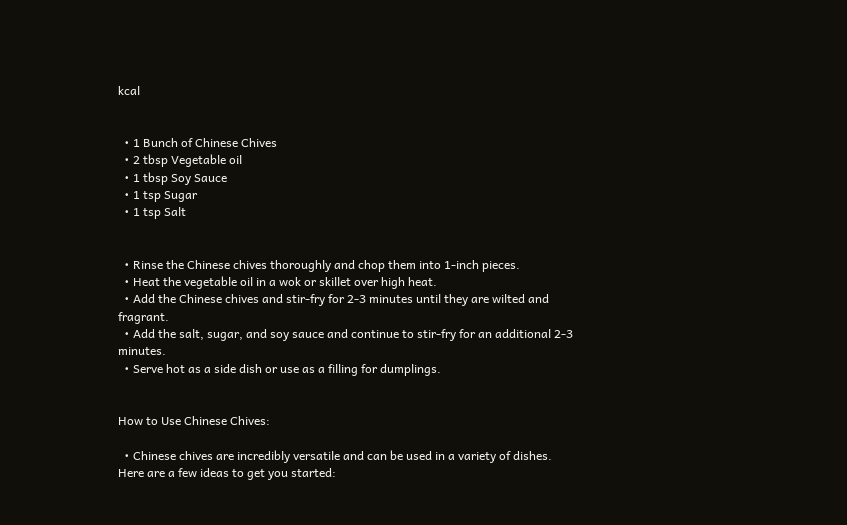kcal


  • 1 Bunch of Chinese Chives
  • 2 tbsp Vegetable oil
  • 1 tbsp Soy Sauce
  • 1 tsp Sugar
  • 1 tsp Salt


  • Rinse the Chinese chives thoroughly and chop them into 1-inch pieces.
  • Heat the vegetable oil in a wok or skillet over high heat.
  • Add the Chinese chives and stir-fry for 2-3 minutes until they are wilted and fragrant.
  • Add the salt, sugar, and soy sauce and continue to stir-fry for an additional 2-3 minutes.
  • Serve hot as a side dish or use as a filling for dumplings.


How to Use Chinese Chives:

  • Chinese chives are incredibly versatile and can be used in a variety of dishes. Here are a few ideas to get you started: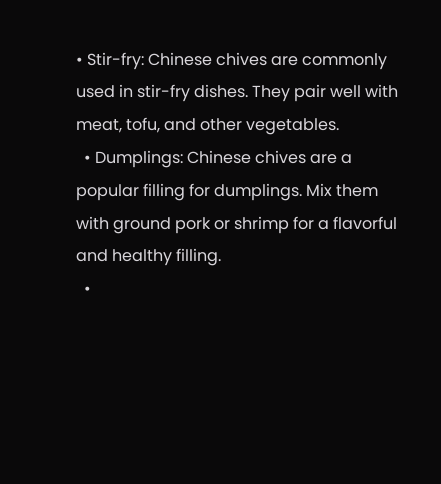• Stir-fry: Chinese chives are commonly used in stir-fry dishes. They pair well with meat, tofu, and other vegetables.
  • Dumplings: Chinese chives are a popular filling for dumplings. Mix them with ground pork or shrimp for a flavorful and healthy filling.
  •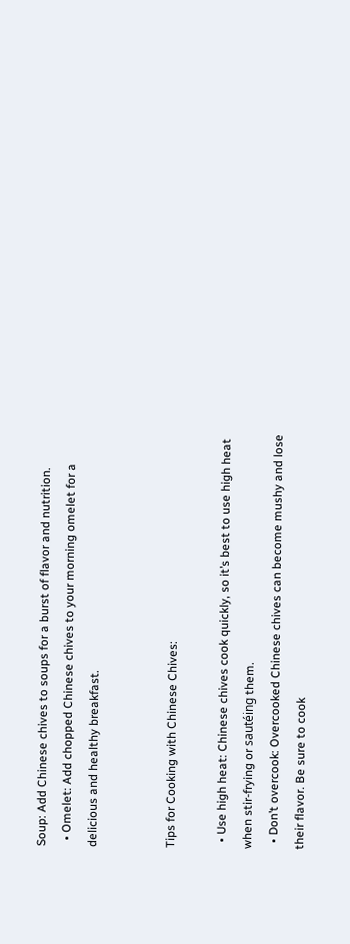Soup: Add Chinese chives to soups for a burst of flavor and nutrition.
  • Omelet: Add chopped Chinese chives to your morning omelet for a delicious and healthy breakfast.


Tips for Cooking with Chinese Chives:

  • Use high heat: Chinese chives cook quickly, so it’s best to use high heat when stir-frying or sautéing them.
  • Don’t overcook: Overcooked Chinese chives can become mushy and lose their flavor. Be sure to cook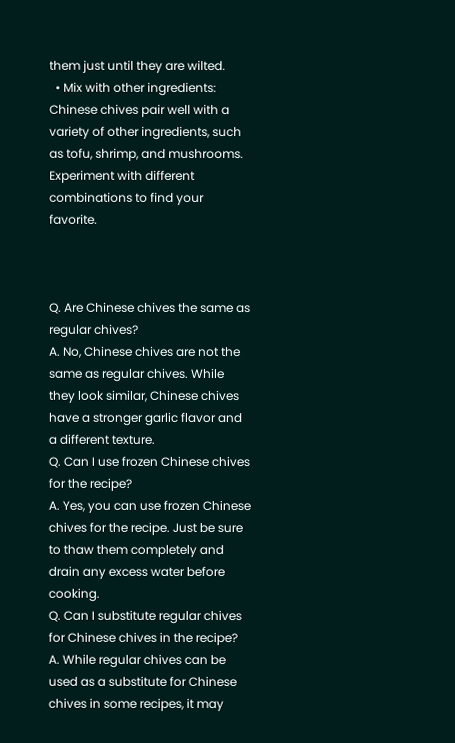them just until they are wilted.
  • Mix with other ingredients: Chinese chives pair well with a variety of other ingredients, such as tofu, shrimp, and mushrooms. Experiment with different combinations to find your favorite.



Q. Are Chinese chives the same as regular chives?
A. No, Chinese chives are not the same as regular chives. While they look similar, Chinese chives have a stronger garlic flavor and a different texture.
Q. Can I use frozen Chinese chives for the recipe?
A. Yes, you can use frozen Chinese chives for the recipe. Just be sure to thaw them completely and drain any excess water before cooking.
Q. Can I substitute regular chives for Chinese chives in the recipe?
A. While regular chives can be used as a substitute for Chinese chives in some recipes, it may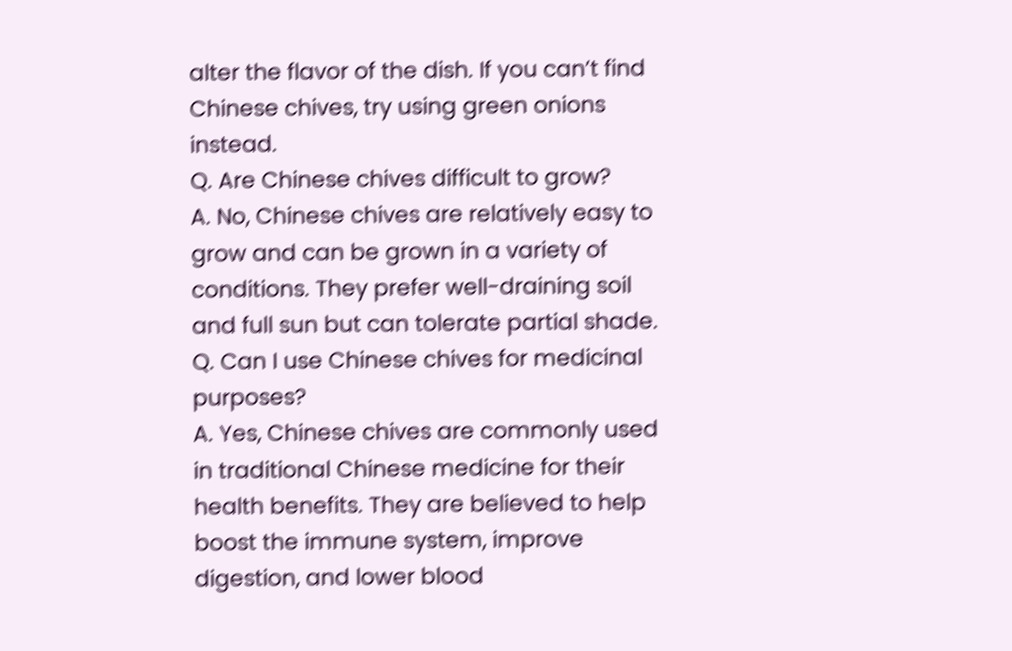alter the flavor of the dish. If you can’t find Chinese chives, try using green onions instead.
Q. Are Chinese chives difficult to grow?
A. No, Chinese chives are relatively easy to grow and can be grown in a variety of conditions. They prefer well-draining soil and full sun but can tolerate partial shade.
Q. Can I use Chinese chives for medicinal purposes?
A. Yes, Chinese chives are commonly used in traditional Chinese medicine for their health benefits. They are believed to help boost the immune system, improve digestion, and lower blood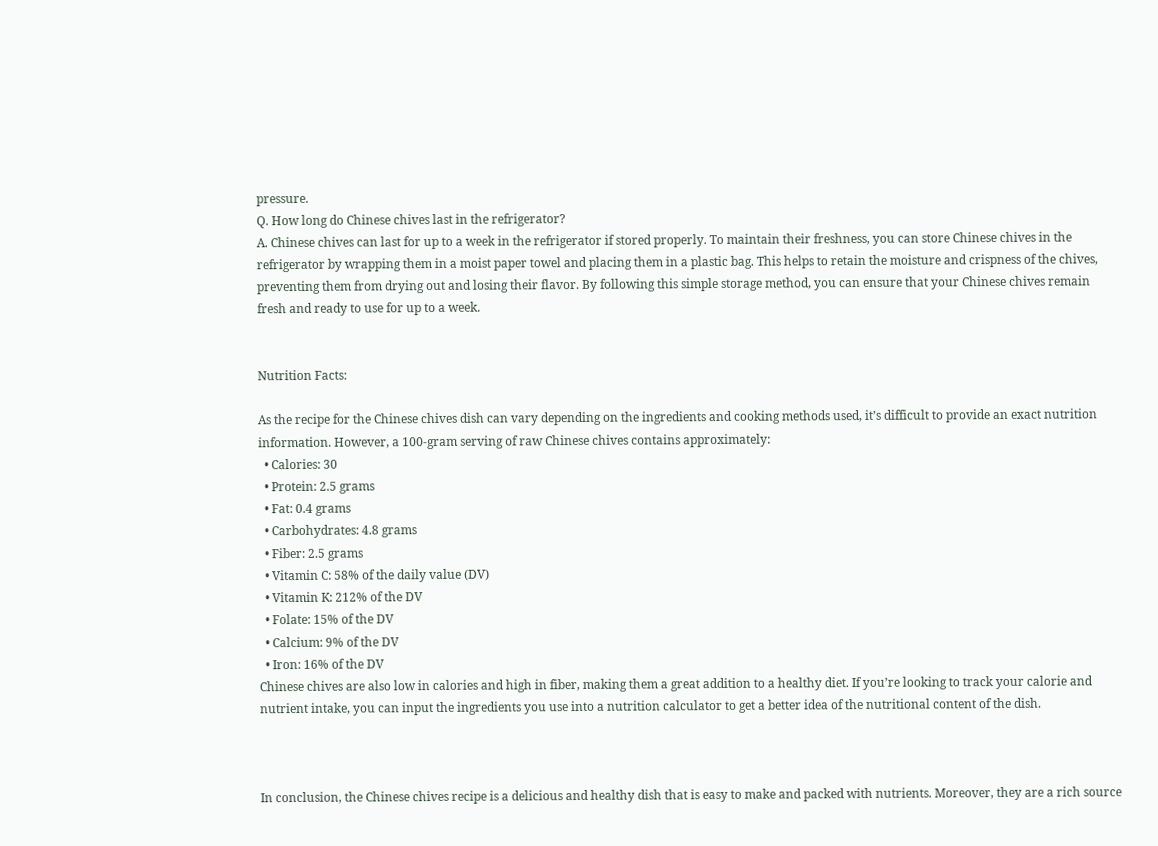pressure.
Q. How long do Chinese chives last in the refrigerator?
A. Chinese chives can last for up to a week in the refrigerator if stored properly. To maintain their freshness, you can store Chinese chives in the refrigerator by wrapping them in a moist paper towel and placing them in a plastic bag. This helps to retain the moisture and crispness of the chives, preventing them from drying out and losing their flavor. By following this simple storage method, you can ensure that your Chinese chives remain fresh and ready to use for up to a week.


Nutrition Facts:

As the recipe for the Chinese chives dish can vary depending on the ingredients and cooking methods used, it’s difficult to provide an exact nutrition information. However, a 100-gram serving of raw Chinese chives contains approximately:
  • Calories: 30
  • Protein: 2.5 grams
  • Fat: 0.4 grams
  • Carbohydrates: 4.8 grams
  • Fiber: 2.5 grams
  • Vitamin C: 58% of the daily value (DV)
  • Vitamin K: 212% of the DV
  • Folate: 15% of the DV
  • Calcium: 9% of the DV
  • Iron: 16% of the DV
Chinese chives are also low in calories and high in fiber, making them a great addition to a healthy diet. If you’re looking to track your calorie and nutrient intake, you can input the ingredients you use into a nutrition calculator to get a better idea of the nutritional content of the dish.



In conclusion, the Chinese chives recipe is a delicious and healthy dish that is easy to make and packed with nutrients. Moreover, they are a rich source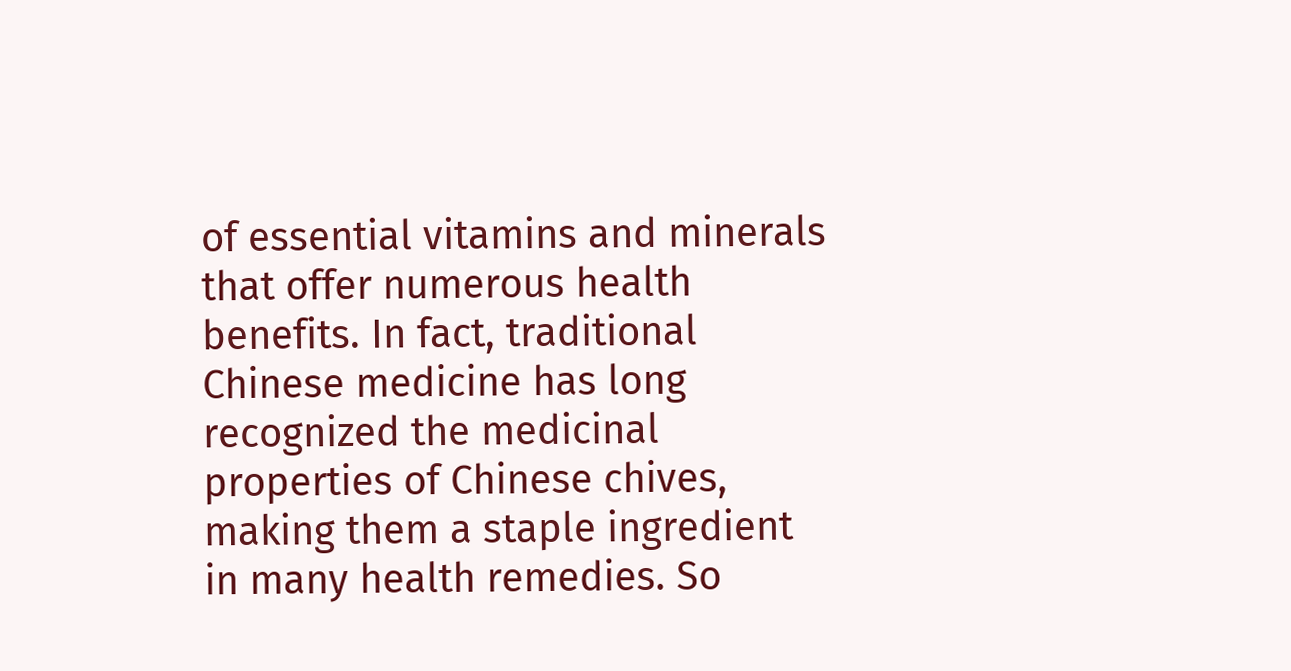of essential vitamins and minerals that offer numerous health benefits. In fact, traditional Chinese medicine has long recognized the medicinal properties of Chinese chives, making them a staple ingredient in many health remedies. So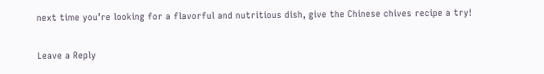next time you’re looking for a flavorful and nutritious dish, give the Chinese chives recipe a try!

Leave a Reply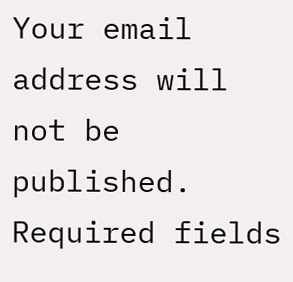Your email address will not be published. Required fields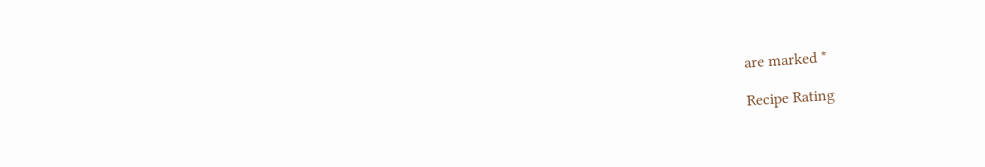are marked *

Recipe Rating